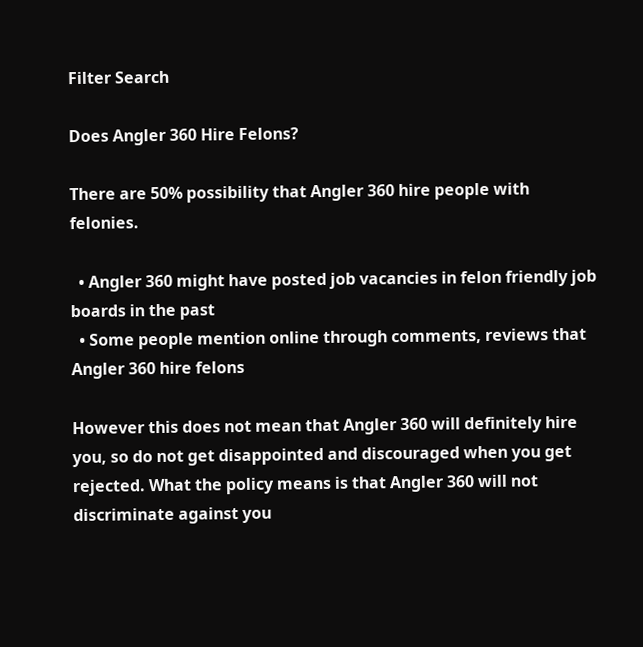Filter Search

Does Angler 360 Hire Felons?

There are 50% possibility that Angler 360 hire people with felonies.

  • Angler 360 might have posted job vacancies in felon friendly job boards in the past
  • Some people mention online through comments, reviews that Angler 360 hire felons

However this does not mean that Angler 360 will definitely hire you, so do not get disappointed and discouraged when you get rejected. What the policy means is that Angler 360 will not discriminate against you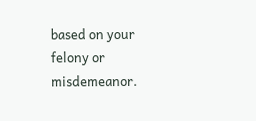based on your felony or misdemeanor.